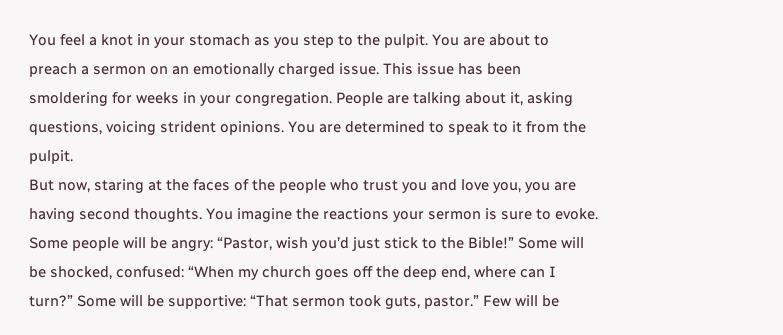You feel a knot in your stomach as you step to the pulpit. You are about to preach a sermon on an emotionally charged issue. This issue has been smoldering for weeks in your congregation. People are talking about it, asking questions, voicing strident opinions. You are determined to speak to it from the pulpit.
But now, staring at the faces of the people who trust you and love you, you are having second thoughts. You imagine the reactions your sermon is sure to evoke. Some people will be angry: “Pastor, wish you’d just stick to the Bible!” Some will be shocked, confused: “When my church goes off the deep end, where can I turn?” Some will be supportive: “That sermon took guts, pastor.” Few will be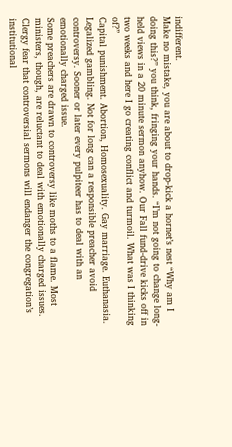indifferent.
Make no mistake, you are about to drop-kick a hornet’s nest “Why am I doing this?” you think, fringing your hands. “I’m not going to change long-held views in a 20 minute sermon anyhow. Our Fall fund-drive kicks off in two weeks and here I go creating conflict and turmoil. What was I thinking of?”
Capital punishment. Abortion, Homosexuality. Gay marriage. Euthanasia. Legalized gambling. Not for long can a responsible preacher avoid controversy. Sooner or later every pulpiteer has to deal with an emotionally charged issue.
Some preachers are drawn to controversy like moths to a flame. Most ministers, though, are reluctant to deal with emotionally charged issues. Clergy fear that controversial sermons will endanger the congregation’s institutional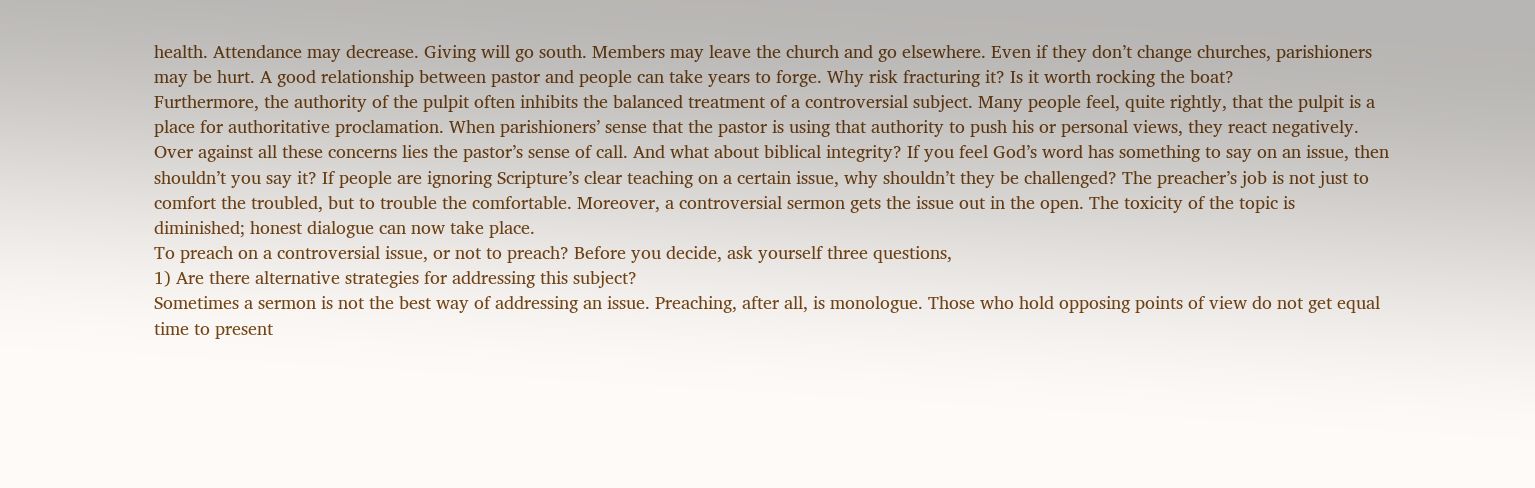health. Attendance may decrease. Giving will go south. Members may leave the church and go elsewhere. Even if they don’t change churches, parishioners may be hurt. A good relationship between pastor and people can take years to forge. Why risk fracturing it? Is it worth rocking the boat?
Furthermore, the authority of the pulpit often inhibits the balanced treatment of a controversial subject. Many people feel, quite rightly, that the pulpit is a place for authoritative proclamation. When parishioners’ sense that the pastor is using that authority to push his or personal views, they react negatively.
Over against all these concerns lies the pastor’s sense of call. And what about biblical integrity? If you feel God’s word has something to say on an issue, then shouldn’t you say it? If people are ignoring Scripture’s clear teaching on a certain issue, why shouldn’t they be challenged? The preacher’s job is not just to comfort the troubled, but to trouble the comfortable. Moreover, a controversial sermon gets the issue out in the open. The toxicity of the topic is diminished; honest dialogue can now take place.
To preach on a controversial issue, or not to preach? Before you decide, ask yourself three questions,
1) Are there alternative strategies for addressing this subject?
Sometimes a sermon is not the best way of addressing an issue. Preaching, after all, is monologue. Those who hold opposing points of view do not get equal time to present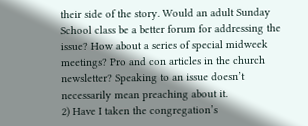their side of the story. Would an adult Sunday School class be a better forum for addressing the issue? How about a series of special midweek meetings? Pro and con articles in the church newsletter? Speaking to an issue doesn’t necessarily mean preaching about it.
2) Have I taken the congregation’s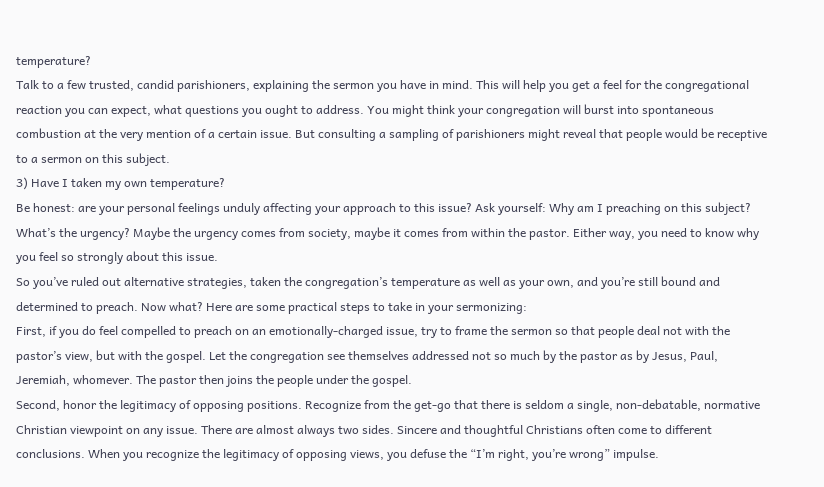temperature?
Talk to a few trusted, candid parishioners, explaining the sermon you have in mind. This will help you get a feel for the congregational reaction you can expect, what questions you ought to address. You might think your congregation will burst into spontaneous combustion at the very mention of a certain issue. But consulting a sampling of parishioners might reveal that people would be receptive to a sermon on this subject.
3) Have I taken my own temperature?
Be honest: are your personal feelings unduly affecting your approach to this issue? Ask yourself: Why am I preaching on this subject? What’s the urgency? Maybe the urgency comes from society, maybe it comes from within the pastor. Either way, you need to know why you feel so strongly about this issue.
So you’ve ruled out alternative strategies, taken the congregation’s temperature as well as your own, and you’re still bound and determined to preach. Now what? Here are some practical steps to take in your sermonizing:
First, if you do feel compelled to preach on an emotionally-charged issue, try to frame the sermon so that people deal not with the pastor’s view, but with the gospel. Let the congregation see themselves addressed not so much by the pastor as by Jesus, Paul, Jeremiah, whomever. The pastor then joins the people under the gospel.
Second, honor the legitimacy of opposing positions. Recognize from the get-go that there is seldom a single, non-debatable, normative Christian viewpoint on any issue. There are almost always two sides. Sincere and thoughtful Christians often come to different conclusions. When you recognize the legitimacy of opposing views, you defuse the “I’m right, you’re wrong” impulse.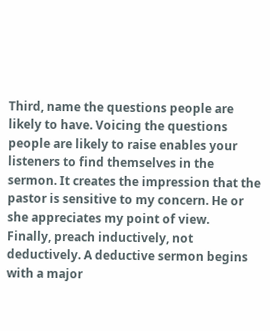Third, name the questions people are likely to have. Voicing the questions people are likely to raise enables your listeners to find themselves in the sermon. It creates the impression that the pastor is sensitive to my concern. He or she appreciates my point of view.
Finally, preach inductively, not deductively. A deductive sermon begins with a major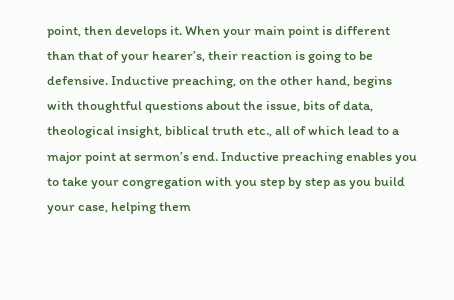point, then develops it. When your main point is different than that of your hearer’s, their reaction is going to be defensive. Inductive preaching, on the other hand, begins with thoughtful questions about the issue, bits of data, theological insight, biblical truth etc., all of which lead to a major point at sermon’s end. Inductive preaching enables you to take your congregation with you step by step as you build your case, helping them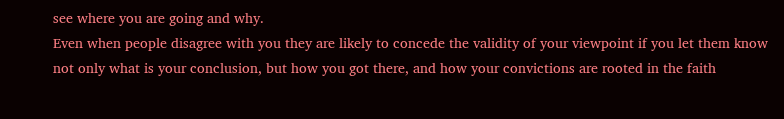see where you are going and why.
Even when people disagree with you they are likely to concede the validity of your viewpoint if you let them know not only what is your conclusion, but how you got there, and how your convictions are rooted in the faith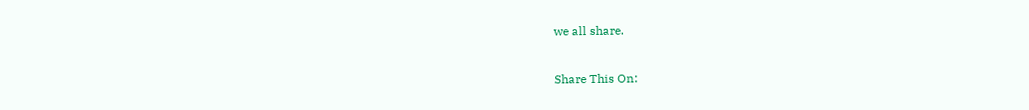we all share.

Share This On: